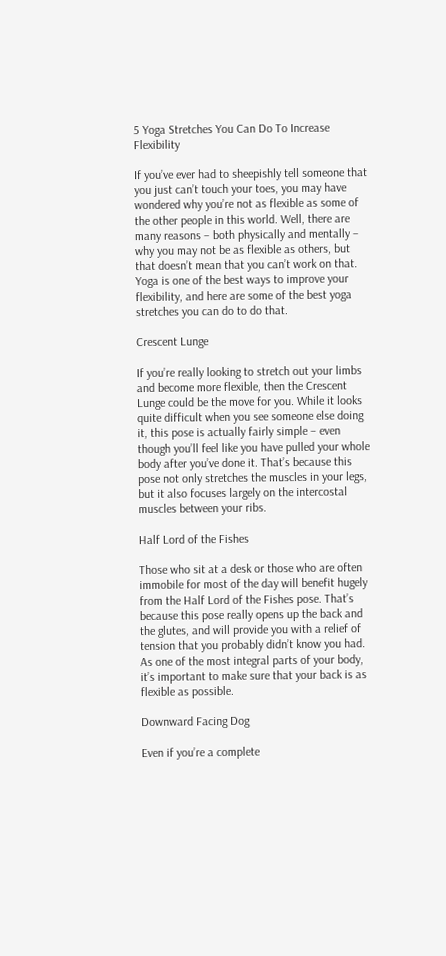5 Yoga Stretches You Can Do To Increase Flexibility

If you’ve ever had to sheepishly tell someone that you just can’t touch your toes, you may have wondered why you’re not as flexible as some of the other people in this world. Well, there are many reasons – both physically and mentally – why you may not be as flexible as others, but that doesn’t mean that you can’t work on that. Yoga is one of the best ways to improve your flexibility, and here are some of the best yoga stretches you can do to do that.

Crescent Lunge

If you’re really looking to stretch out your limbs and become more flexible, then the Crescent Lunge could be the move for you. While it looks quite difficult when you see someone else doing it, this pose is actually fairly simple – even though you’ll feel like you have pulled your whole body after you’ve done it. That’s because this pose not only stretches the muscles in your legs, but it also focuses largely on the intercostal muscles between your ribs.

Half Lord of the Fishes

Those who sit at a desk or those who are often immobile for most of the day will benefit hugely from the Half Lord of the Fishes pose. That’s because this pose really opens up the back and the glutes, and will provide you with a relief of tension that you probably didn’t know you had. As one of the most integral parts of your body, it’s important to make sure that your back is as flexible as possible.

Downward Facing Dog

Even if you’re a complete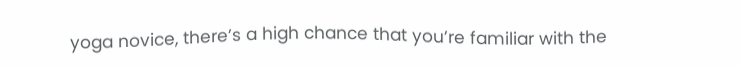yoga novice, there’s a high chance that you’re familiar with the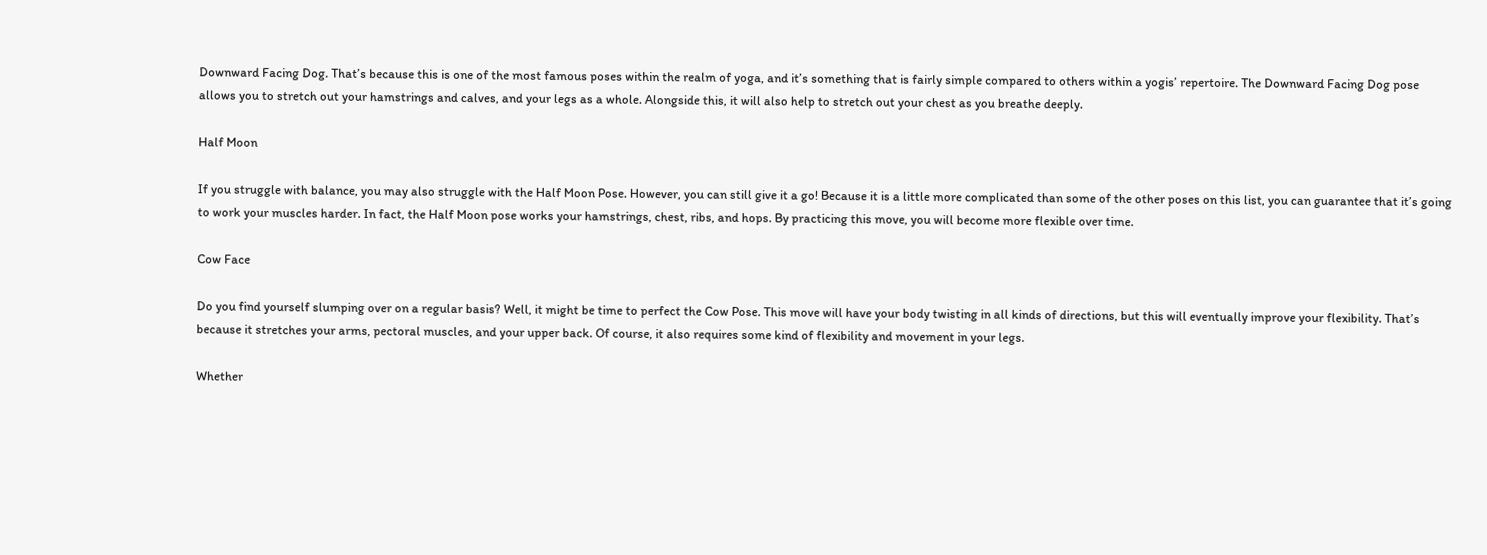Downward Facing Dog. That’s because this is one of the most famous poses within the realm of yoga, and it’s something that is fairly simple compared to others within a yogis’ repertoire. The Downward Facing Dog pose allows you to stretch out your hamstrings and calves, and your legs as a whole. Alongside this, it will also help to stretch out your chest as you breathe deeply.

Half Moon

If you struggle with balance, you may also struggle with the Half Moon Pose. However, you can still give it a go! Because it is a little more complicated than some of the other poses on this list, you can guarantee that it’s going to work your muscles harder. In fact, the Half Moon pose works your hamstrings, chest, ribs, and hops. By practicing this move, you will become more flexible over time.

Cow Face

Do you find yourself slumping over on a regular basis? Well, it might be time to perfect the Cow Pose. This move will have your body twisting in all kinds of directions, but this will eventually improve your flexibility. That’s because it stretches your arms, pectoral muscles, and your upper back. Of course, it also requires some kind of flexibility and movement in your legs.

Whether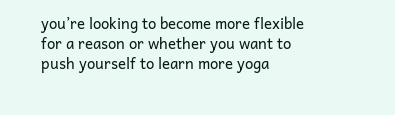you’re looking to become more flexible for a reason or whether you want to push yourself to learn more yoga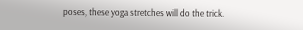poses, these yoga stretches will do the trick.